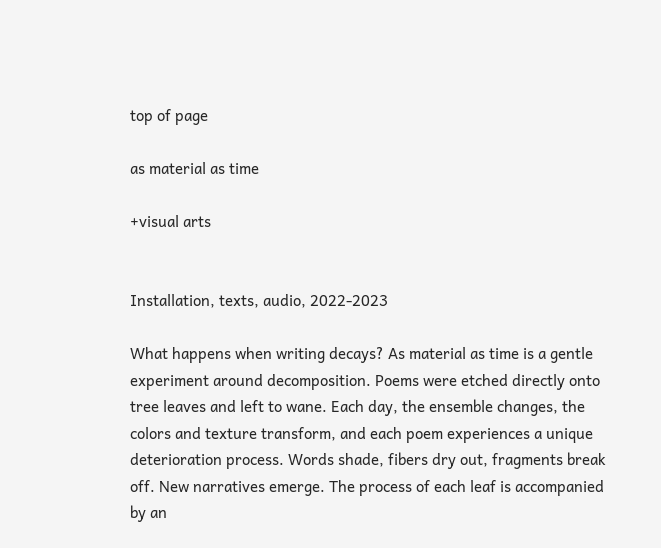top of page

as material as time

+visual arts


Installation, texts, audio, 2022-2023

What happens when writing decays? As material as time is a gentle experiment around decomposition. Poems were etched directly onto tree leaves and left to wane. Each day, the ensemble changes, the colors and texture transform, and each poem experiences a unique deterioration process. Words shade, fibers dry out, fragments break off. New narratives emerge. The process of each leaf is accompanied by an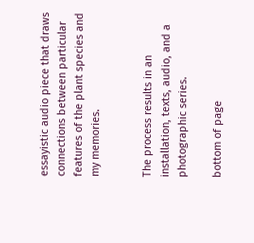essayistic audio piece that draws connections between particular features of the plant species and my memories.


The process results in an installation, texts, audio, and a photographic series.

bottom of page